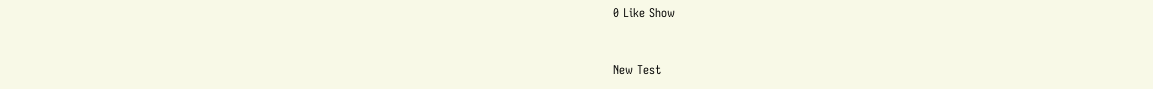0 Like Show


New Test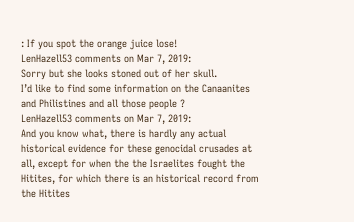: If you spot the orange juice lose!
LenHazell53 comments on Mar 7, 2019:
Sorry but she looks stoned out of her skull.
I’d like to find some information on the Canaanites and Philistines and all those people ?
LenHazell53 comments on Mar 7, 2019:
And you know what, there is hardly any actual historical evidence for these genocidal crusades at all, except for when the the Israelites fought the Hitites, for which there is an historical record from the Hitites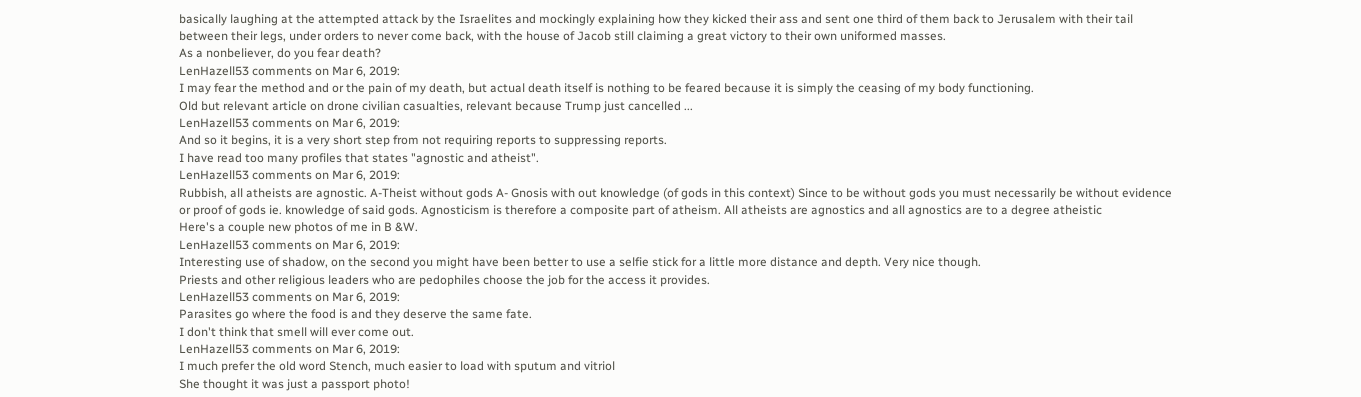basically laughing at the attempted attack by the Israelites and mockingly explaining how they kicked their ass and sent one third of them back to Jerusalem with their tail between their legs, under orders to never come back, with the house of Jacob still claiming a great victory to their own uniformed masses.
As a nonbeliever, do you fear death?
LenHazell53 comments on Mar 6, 2019:
I may fear the method and or the pain of my death, but actual death itself is nothing to be feared because it is simply the ceasing of my body functioning.
Old but relevant article on drone civilian casualties, relevant because Trump just cancelled ...
LenHazell53 comments on Mar 6, 2019:
And so it begins, it is a very short step from not requiring reports to suppressing reports.
I have read too many profiles that states "agnostic and atheist".
LenHazell53 comments on Mar 6, 2019:
Rubbish, all atheists are agnostic. A-Theist without gods A- Gnosis with out knowledge (of gods in this context) Since to be without gods you must necessarily be without evidence or proof of gods ie. knowledge of said gods. Agnosticism is therefore a composite part of atheism. All atheists are agnostics and all agnostics are to a degree atheistic
Here's a couple new photos of me in B &W.
LenHazell53 comments on Mar 6, 2019:
Interesting use of shadow, on the second you might have been better to use a selfie stick for a little more distance and depth. Very nice though.
Priests and other religious leaders who are pedophiles choose the job for the access it provides.
LenHazell53 comments on Mar 6, 2019:
Parasites go where the food is and they deserve the same fate.
I don't think that smell will ever come out.
LenHazell53 comments on Mar 6, 2019:
I much prefer the old word Stench, much easier to load with sputum and vitriol
She thought it was just a passport photo!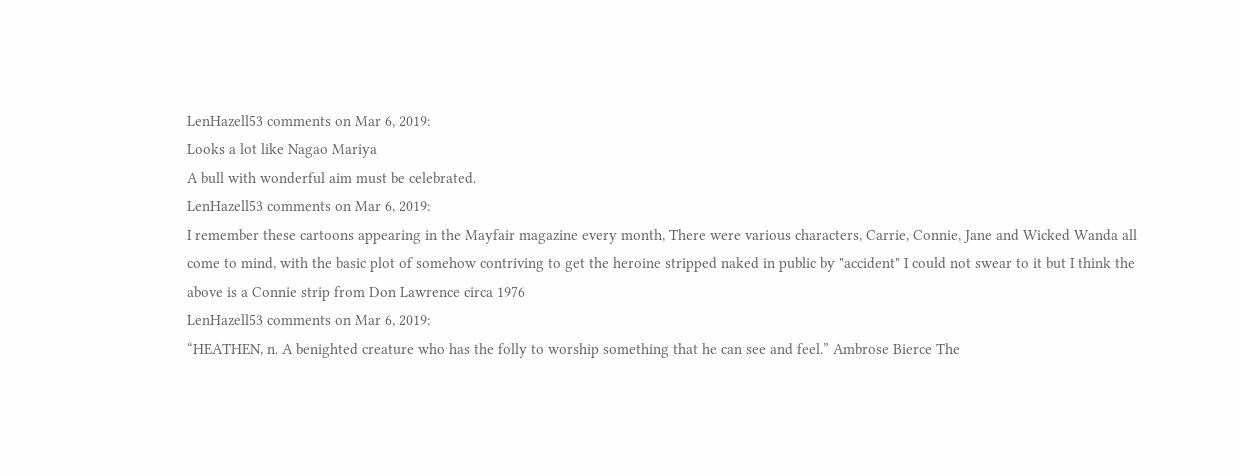LenHazell53 comments on Mar 6, 2019:
Looks a lot like Nagao Mariya
A bull with wonderful aim must be celebrated.
LenHazell53 comments on Mar 6, 2019:
I remember these cartoons appearing in the Mayfair magazine every month, There were various characters, Carrie, Connie, Jane and Wicked Wanda all come to mind, with the basic plot of somehow contriving to get the heroine stripped naked in public by "accident" I could not swear to it but I think the above is a Connie strip from Don Lawrence circa 1976
LenHazell53 comments on Mar 6, 2019:
“HEATHEN, n. A benighted creature who has the folly to worship something that he can see and feel.” Ambrose Bierce The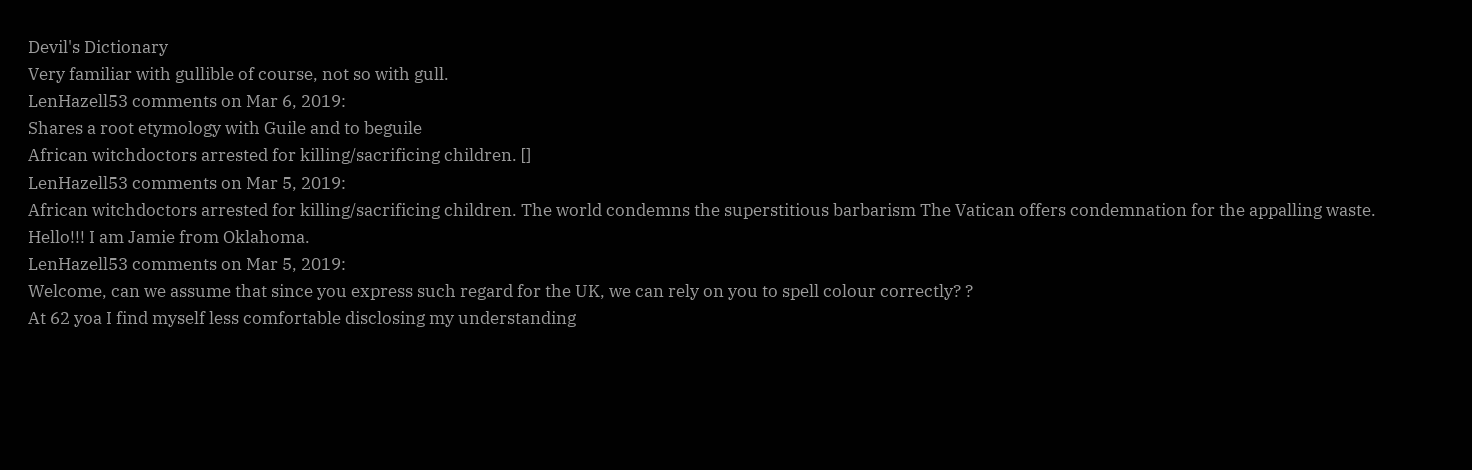Devil's Dictionary
Very familiar with gullible of course, not so with gull.
LenHazell53 comments on Mar 6, 2019:
Shares a root etymology with Guile and to beguile
African witchdoctors arrested for killing/sacrificing children. []
LenHazell53 comments on Mar 5, 2019:
African witchdoctors arrested for killing/sacrificing children. The world condemns the superstitious barbarism The Vatican offers condemnation for the appalling waste.
Hello!!! I am Jamie from Oklahoma.
LenHazell53 comments on Mar 5, 2019:
Welcome, can we assume that since you express such regard for the UK, we can rely on you to spell colour correctly? ?
At 62 yoa I find myself less comfortable disclosing my understanding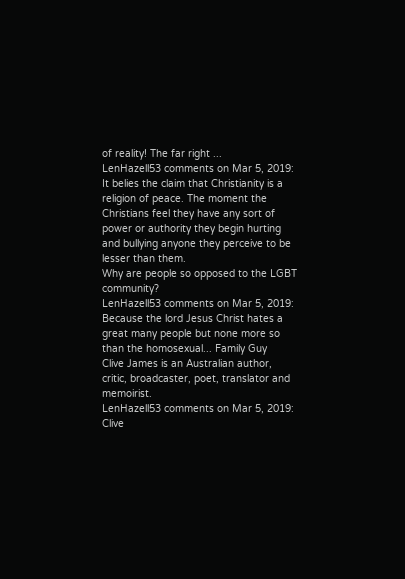of reality! The far right ...
LenHazell53 comments on Mar 5, 2019:
It belies the claim that Christianity is a religion of peace. The moment the Christians feel they have any sort of power or authority they begin hurting and bullying anyone they perceive to be lesser than them.
Why are people so opposed to the LGBT community?
LenHazell53 comments on Mar 5, 2019:
Because the lord Jesus Christ hates a great many people but none more so than the homosexual... Family Guy
Clive James is an Australian author, critic, broadcaster, poet, translator and memoirist.
LenHazell53 comments on Mar 5, 2019:
Clive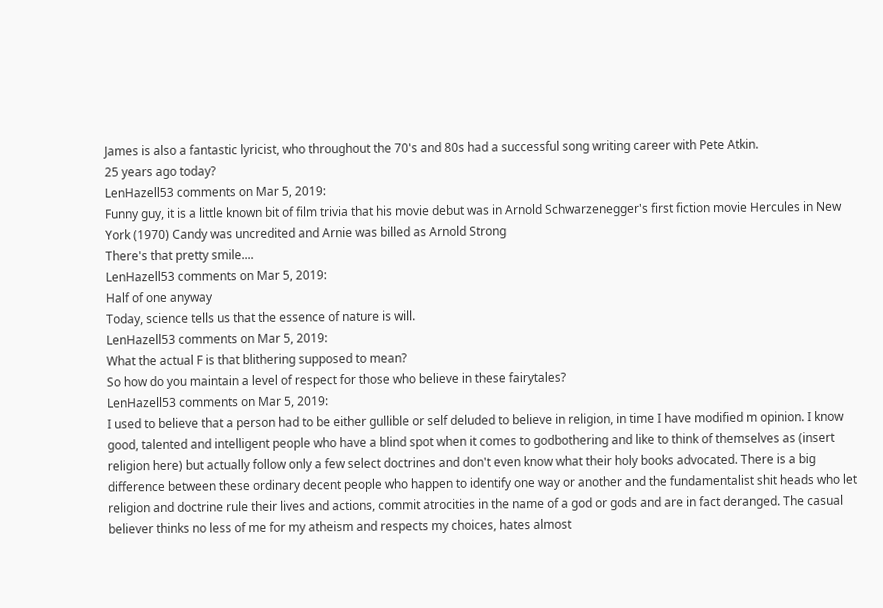James is also a fantastic lyricist, who throughout the 70's and 80s had a successful song writing career with Pete Atkin.
25 years ago today?
LenHazell53 comments on Mar 5, 2019:
Funny guy, it is a little known bit of film trivia that his movie debut was in Arnold Schwarzenegger's first fiction movie Hercules in New York (1970) Candy was uncredited and Arnie was billed as Arnold Strong
There's that pretty smile....
LenHazell53 comments on Mar 5, 2019:
Half of one anyway
Today, science tells us that the essence of nature is will.
LenHazell53 comments on Mar 5, 2019:
What the actual F is that blithering supposed to mean?
So how do you maintain a level of respect for those who believe in these fairytales?
LenHazell53 comments on Mar 5, 2019:
I used to believe that a person had to be either gullible or self deluded to believe in religion, in time I have modified m opinion. I know good, talented and intelligent people who have a blind spot when it comes to godbothering and like to think of themselves as (insert religion here) but actually follow only a few select doctrines and don't even know what their holy books advocated. There is a big difference between these ordinary decent people who happen to identify one way or another and the fundamentalist shit heads who let religion and doctrine rule their lives and actions, commit atrocities in the name of a god or gods and are in fact deranged. The casual believer thinks no less of me for my atheism and respects my choices, hates almost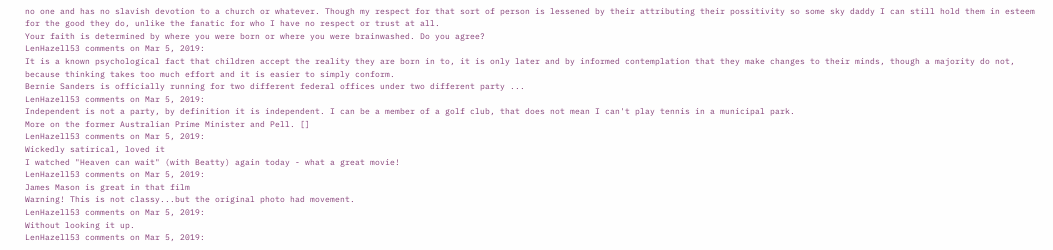no one and has no slavish devotion to a church or whatever. Though my respect for that sort of person is lessened by their attributing their possitivity so some sky daddy I can still hold them in esteem for the good they do, unlike the fanatic for who I have no respect or trust at all.
Your faith is determined by where you were born or where you were brainwashed. Do you agree?
LenHazell53 comments on Mar 5, 2019:
It is a known psychological fact that children accept the reality they are born in to, it is only later and by informed contemplation that they make changes to their minds, though a majority do not, because thinking takes too much effort and it is easier to simply conform.
Bernie Sanders is officially running for two different federal offices under two different party ...
LenHazell53 comments on Mar 5, 2019:
Independent is not a party, by definition it is independent. I can be a member of a golf club, that does not mean I can't play tennis in a municipal park.
More on the former Australian Prime Minister and Pell. []
LenHazell53 comments on Mar 5, 2019:
Wickedly satirical, loved it
I watched "Heaven can wait" (with Beatty) again today - what a great movie!
LenHazell53 comments on Mar 5, 2019:
James Mason is great in that film
Warning! This is not classy...but the original photo had movement.
LenHazell53 comments on Mar 5, 2019:
Without looking it up.
LenHazell53 comments on Mar 5, 2019: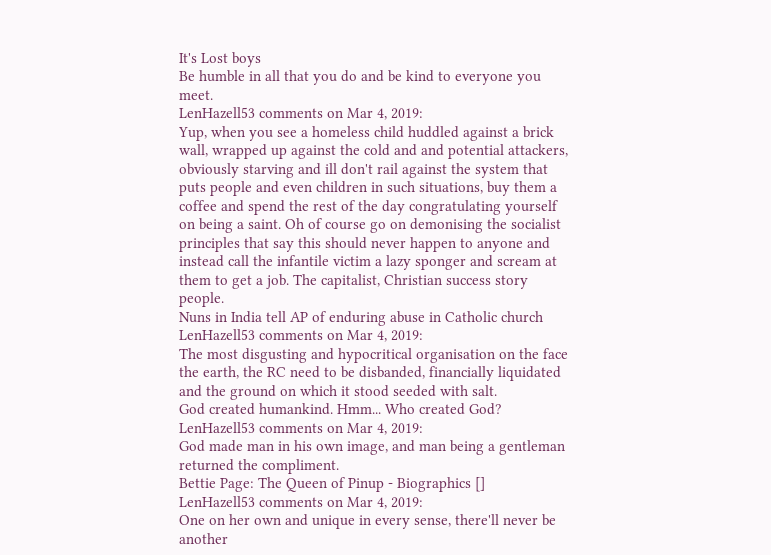It's Lost boys
Be humble in all that you do and be kind to everyone you meet.
LenHazell53 comments on Mar 4, 2019:
Yup, when you see a homeless child huddled against a brick wall, wrapped up against the cold and and potential attackers, obviously starving and ill don't rail against the system that puts people and even children in such situations, buy them a coffee and spend the rest of the day congratulating yourself on being a saint. Oh of course go on demonising the socialist principles that say this should never happen to anyone and instead call the infantile victim a lazy sponger and scream at them to get a job. The capitalist, Christian success story people.
Nuns in India tell AP of enduring abuse in Catholic church
LenHazell53 comments on Mar 4, 2019:
The most disgusting and hypocritical organisation on the face the earth, the RC need to be disbanded, financially liquidated and the ground on which it stood seeded with salt.
God created humankind. Hmm... Who created God?
LenHazell53 comments on Mar 4, 2019:
God made man in his own image, and man being a gentleman returned the compliment.
Bettie Page: The Queen of Pinup - Biographics []
LenHazell53 comments on Mar 4, 2019:
One on her own and unique in every sense, there'll never be another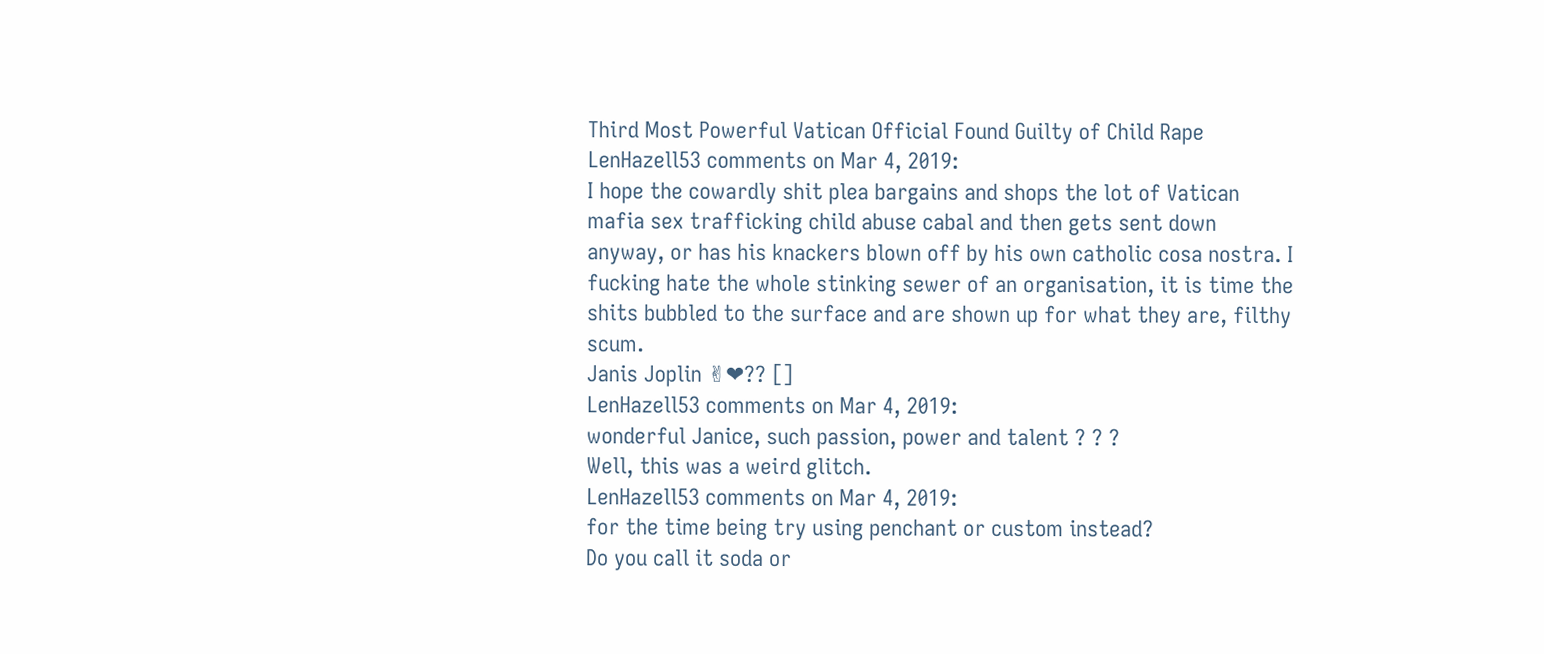Third Most Powerful Vatican Official Found Guilty of Child Rape
LenHazell53 comments on Mar 4, 2019:
I hope the cowardly shit plea bargains and shops the lot of Vatican mafia sex trafficking child abuse cabal and then gets sent down anyway, or has his knackers blown off by his own catholic cosa nostra. I fucking hate the whole stinking sewer of an organisation, it is time the shits bubbled to the surface and are shown up for what they are, filthy scum.
Janis Joplin ✌❤?? []
LenHazell53 comments on Mar 4, 2019:
wonderful Janice, such passion, power and talent ? ? ?
Well, this was a weird glitch.
LenHazell53 comments on Mar 4, 2019:
for the time being try using penchant or custom instead?
Do you call it soda or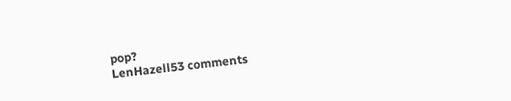pop?
LenHazell53 comments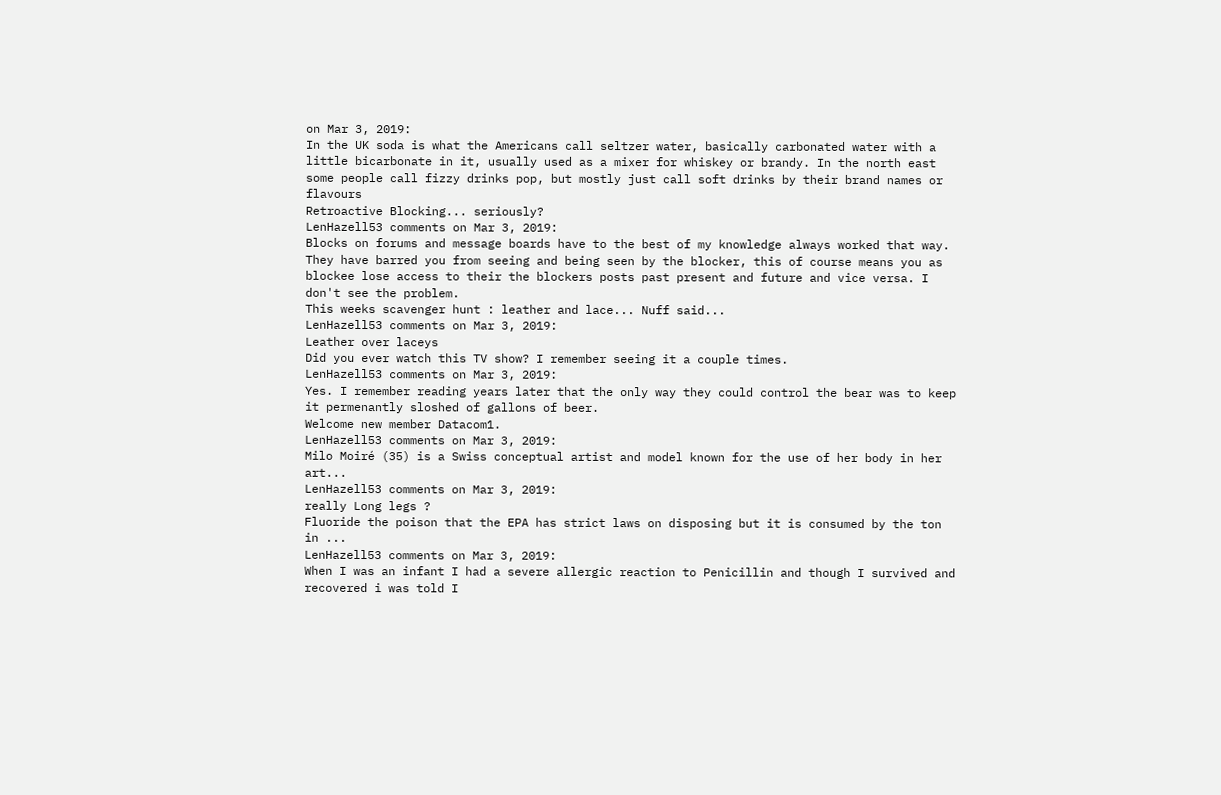on Mar 3, 2019:
In the UK soda is what the Americans call seltzer water, basically carbonated water with a little bicarbonate in it, usually used as a mixer for whiskey or brandy. In the north east some people call fizzy drinks pop, but mostly just call soft drinks by their brand names or flavours
Retroactive Blocking... seriously?
LenHazell53 comments on Mar 3, 2019:
Blocks on forums and message boards have to the best of my knowledge always worked that way. They have barred you from seeing and being seen by the blocker, this of course means you as blockee lose access to their the blockers posts past present and future and vice versa. I don't see the problem.
This weeks scavenger hunt : leather and lace... Nuff said...
LenHazell53 comments on Mar 3, 2019:
Leather over laceys
Did you ever watch this TV show? I remember seeing it a couple times.
LenHazell53 comments on Mar 3, 2019:
Yes. I remember reading years later that the only way they could control the bear was to keep it permenantly sloshed of gallons of beer.
Welcome new member Datacom1.
LenHazell53 comments on Mar 3, 2019:
Milo Moiré (35) is a Swiss conceptual artist and model known for the use of her body in her art...
LenHazell53 comments on Mar 3, 2019:
really Long legs ?
Fluoride the poison that the EPA has strict laws on disposing but it is consumed by the ton in ...
LenHazell53 comments on Mar 3, 2019:
When I was an infant I had a severe allergic reaction to Penicillin and though I survived and recovered i was told I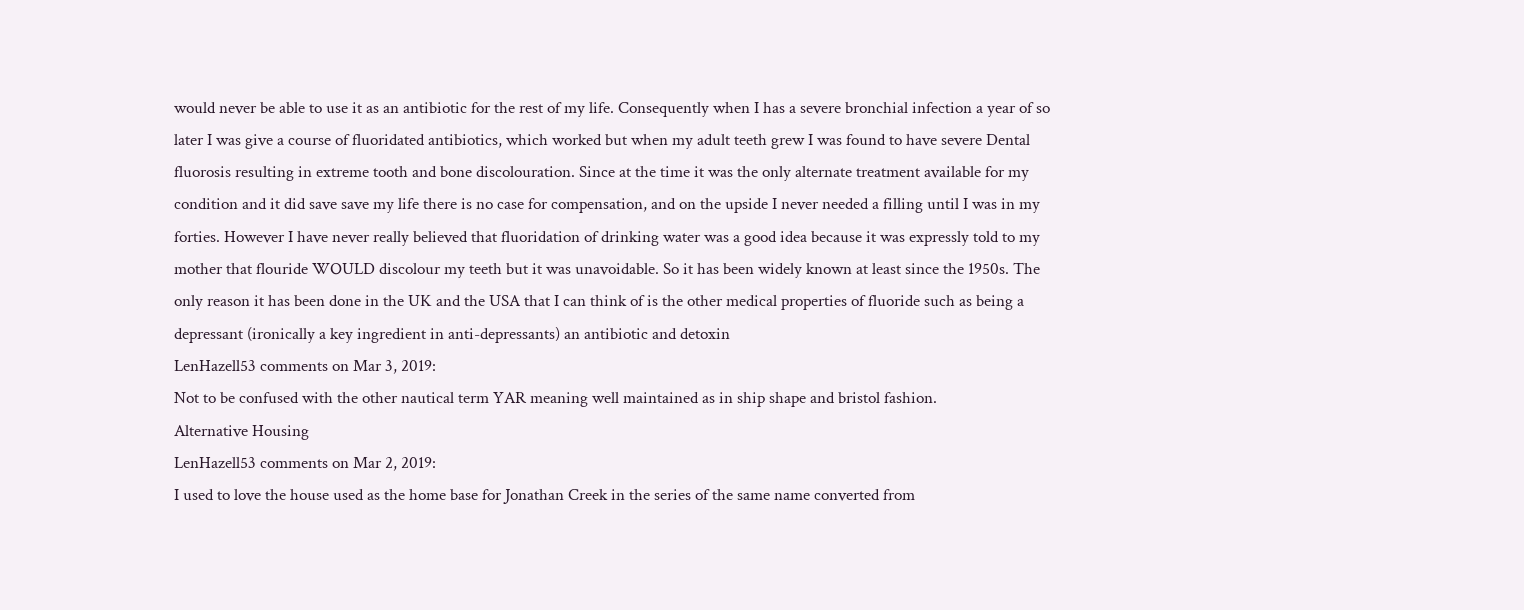would never be able to use it as an antibiotic for the rest of my life. Consequently when I has a severe bronchial infection a year of so later I was give a course of fluoridated antibiotics, which worked but when my adult teeth grew I was found to have severe Dental fluorosis resulting in extreme tooth and bone discolouration. Since at the time it was the only alternate treatment available for my condition and it did save save my life there is no case for compensation, and on the upside I never needed a filling until I was in my forties. However I have never really believed that fluoridation of drinking water was a good idea because it was expressly told to my mother that flouride WOULD discolour my teeth but it was unavoidable. So it has been widely known at least since the 1950s. The only reason it has been done in the UK and the USA that I can think of is the other medical properties of fluoride such as being a depressant (ironically a key ingredient in anti-depressants) an antibiotic and detoxin
LenHazell53 comments on Mar 3, 2019:
Not to be confused with the other nautical term YAR meaning well maintained as in ship shape and bristol fashion.
Alternative Housing
LenHazell53 comments on Mar 2, 2019:
I used to love the house used as the home base for Jonathan Creek in the series of the same name converted from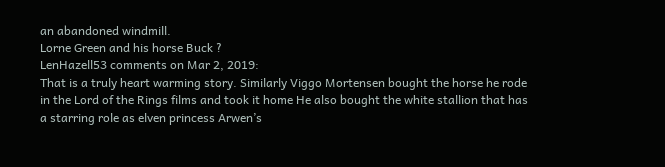an abandoned windmill.
Lorne Green and his horse Buck ?
LenHazell53 comments on Mar 2, 2019:
That is a truly heart warming story. Similarly Viggo Mortensen bought the horse he rode in the Lord of the Rings films and took it home He also bought the white stallion that has a starring role as elven princess Arwen’s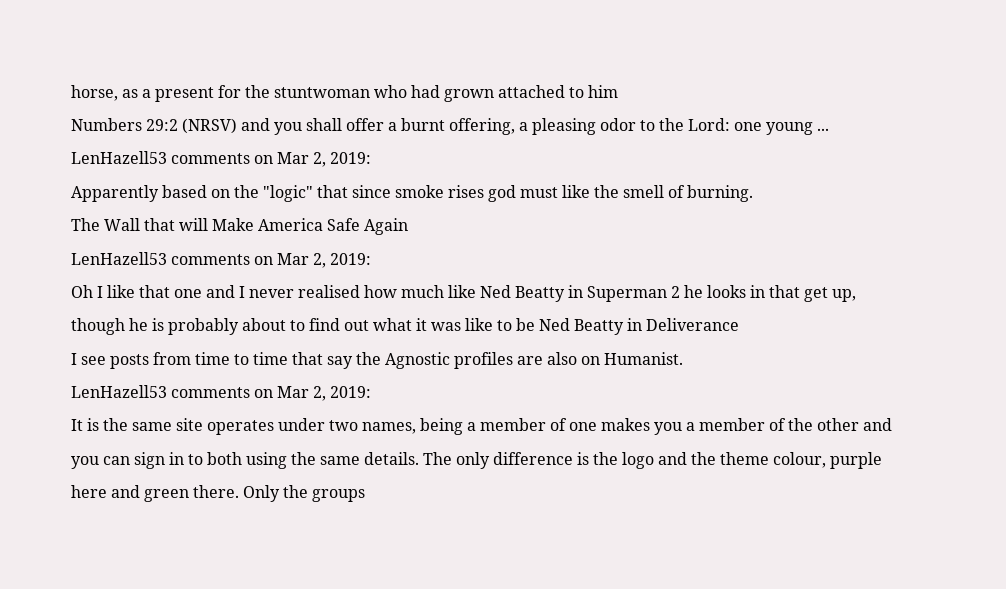horse, as a present for the stuntwoman who had grown attached to him
Numbers 29:2 (NRSV) and you shall offer a burnt offering, a pleasing odor to the Lord: one young ...
LenHazell53 comments on Mar 2, 2019:
Apparently based on the "logic" that since smoke rises god must like the smell of burning.
The Wall that will Make America Safe Again
LenHazell53 comments on Mar 2, 2019:
Oh I like that one and I never realised how much like Ned Beatty in Superman 2 he looks in that get up, though he is probably about to find out what it was like to be Ned Beatty in Deliverance
I see posts from time to time that say the Agnostic profiles are also on Humanist.
LenHazell53 comments on Mar 2, 2019:
It is the same site operates under two names, being a member of one makes you a member of the other and you can sign in to both using the same details. The only difference is the logo and the theme colour, purple here and green there. Only the groups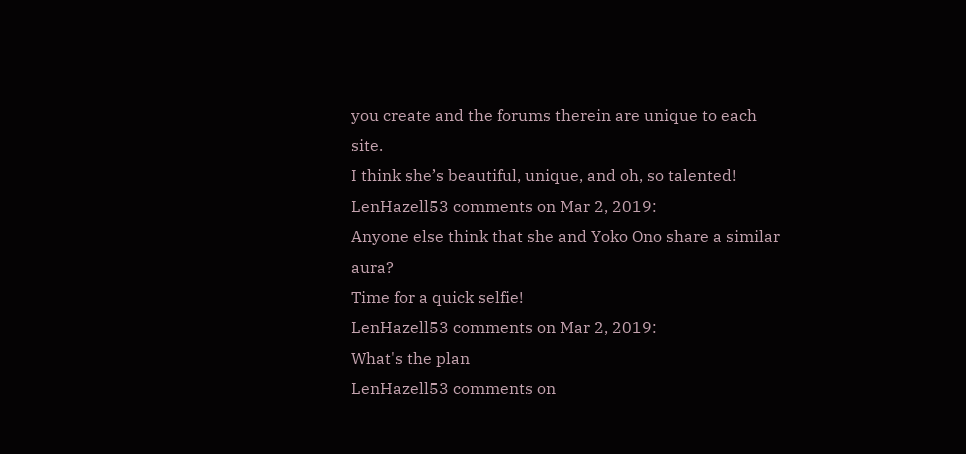you create and the forums therein are unique to each site.
I think she’s beautiful, unique, and oh, so talented!
LenHazell53 comments on Mar 2, 2019:
Anyone else think that she and Yoko Ono share a similar aura?
Time for a quick selfie!
LenHazell53 comments on Mar 2, 2019:
What's the plan
LenHazell53 comments on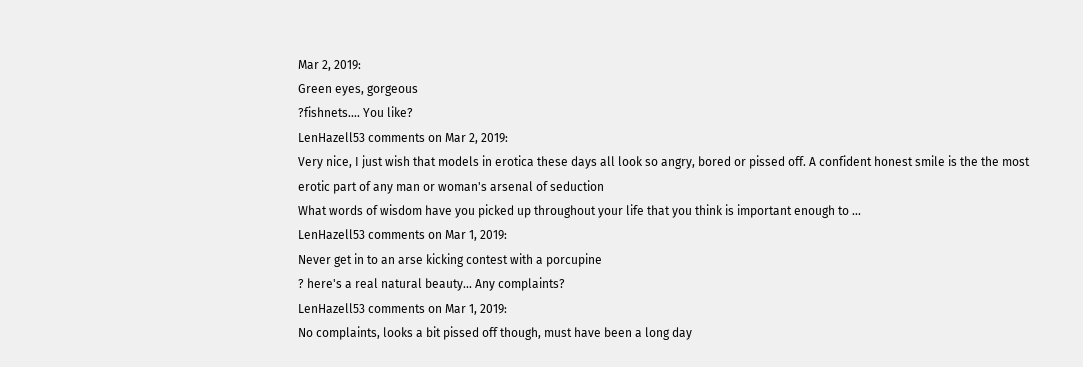Mar 2, 2019:
Green eyes, gorgeous
?fishnets.... You like?
LenHazell53 comments on Mar 2, 2019:
Very nice, I just wish that models in erotica these days all look so angry, bored or pissed off. A confident honest smile is the the most erotic part of any man or woman's arsenal of seduction
What words of wisdom have you picked up throughout your life that you think is important enough to ...
LenHazell53 comments on Mar 1, 2019:
Never get in to an arse kicking contest with a porcupine
? here's a real natural beauty... Any complaints?
LenHazell53 comments on Mar 1, 2019:
No complaints, looks a bit pissed off though, must have been a long day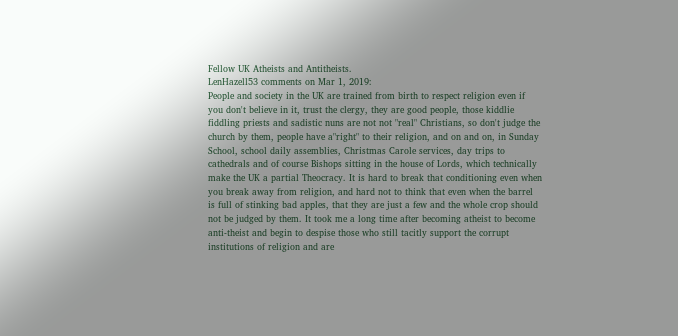Fellow UK Atheists and Antitheists.
LenHazell53 comments on Mar 1, 2019:
People and society in the UK are trained from birth to respect religion even if you don't believe in it, trust the clergy, they are good people, those kiddlie fiddling priests and sadistic nuns are not not "real" Christians, so don't judge the church by them, people have a"right" to their religion, and on and on, in Sunday School, school daily assemblies, Christmas Carole services, day trips to cathedrals and of course Bishops sitting in the house of Lords, which technically make the UK a partial Theocracy. It is hard to break that conditioning even when you break away from religion, and hard not to think that even when the barrel is full of stinking bad apples, that they are just a few and the whole crop should not be judged by them. It took me a long time after becoming atheist to become anti-theist and begin to despise those who still tacitly support the corrupt institutions of religion and are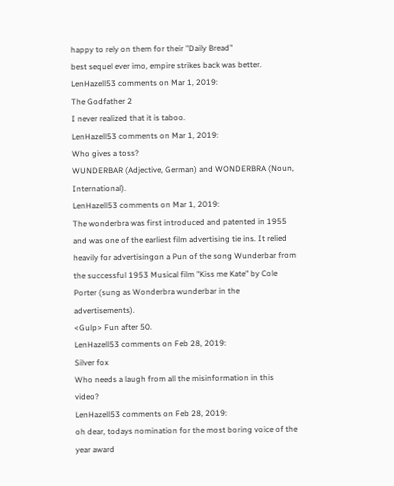happy to rely on them for their "Daily Bread"
best sequel ever imo, empire strikes back was better.
LenHazell53 comments on Mar 1, 2019:
The Godfather 2
I never realized that it is taboo.
LenHazell53 comments on Mar 1, 2019:
Who gives a toss?
WUNDERBAR (Adjective, German) and WONDERBRA (Noun, International).
LenHazell53 comments on Mar 1, 2019:
The wonderbra was first introduced and patented in 1955 and was one of the earliest film advertising tie ins. It relied heavily for advertisingon a Pun of the song Wunderbar from the successful 1953 Musical film "Kiss me Kate" by Cole Porter (sung as Wonderbra wunderbar in the advertisements).
<Gulp> Fun after 50.
LenHazell53 comments on Feb 28, 2019:
Silver fox
Who needs a laugh from all the misinformation in this video?
LenHazell53 comments on Feb 28, 2019:
oh dear, todays nomination for the most boring voice of the year award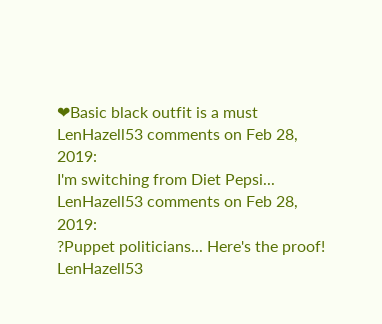❤Basic black outfit is a must
LenHazell53 comments on Feb 28, 2019:
I'm switching from Diet Pepsi...
LenHazell53 comments on Feb 28, 2019:
?Puppet politicians... Here's the proof!
LenHazell53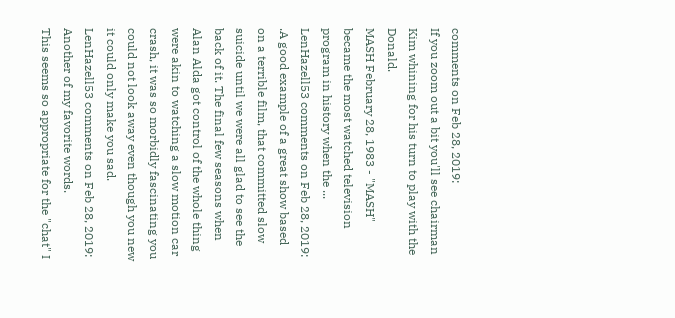comments on Feb 28, 2019:
If you zoom out a bit you'll see chairman Kim whining for his turn to play with the Donald.
MASH February 28, 1983 - "MASH" became the most watched television program in history when the ...
LenHazell53 comments on Feb 28, 2019:
.A good example of a great show based on a terrible film, that committed slow suicide until we were all glad to see the back of it. The final few seasons when Alan Alda got control of the whole thing were akin to watching a slow motion car crash, it was so morbidly fascinating you could not look away even though you new it could only make you sad.
LenHazell53 comments on Feb 28, 2019:
Another of my favorite words.
This seems so appropriate for the "chat" I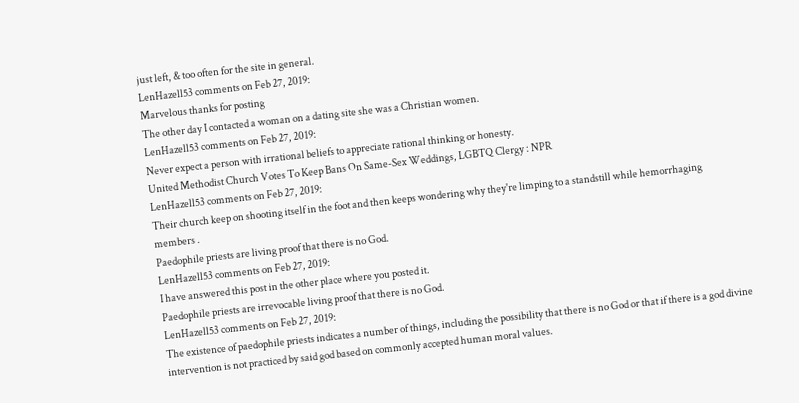just left, & too often for the site in general.
LenHazell53 comments on Feb 27, 2019:
Marvelous thanks for posting
The other day I contacted a woman on a dating site she was a Christian women.
LenHazell53 comments on Feb 27, 2019:
Never expect a person with irrational beliefs to appreciate rational thinking or honesty.
United Methodist Church Votes To Keep Bans On Same-Sex Weddings, LGBTQ Clergy : NPR
LenHazell53 comments on Feb 27, 2019:
Their church keep on shooting itself in the foot and then keeps wondering why they're limping to a standstill while hemorrhaging members .
Paedophile priests are living proof that there is no God.
LenHazell53 comments on Feb 27, 2019:
I have answered this post in the other place where you posted it.
Paedophile priests are irrevocable living proof that there is no God.
LenHazell53 comments on Feb 27, 2019:
The existence of paedophile priests indicates a number of things, including the possibility that there is no God or that if there is a god divine intervention is not practiced by said god based on commonly accepted human moral values.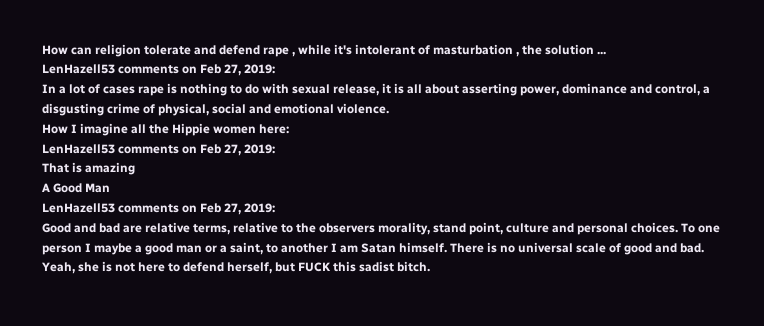How can religion tolerate and defend rape , while it's intolerant of masturbation , the solution ...
LenHazell53 comments on Feb 27, 2019:
In a lot of cases rape is nothing to do with sexual release, it is all about asserting power, dominance and control, a disgusting crime of physical, social and emotional violence.
How I imagine all the Hippie women here:
LenHazell53 comments on Feb 27, 2019:
That is amazing
A Good Man
LenHazell53 comments on Feb 27, 2019:
Good and bad are relative terms, relative to the observers morality, stand point, culture and personal choices. To one person I maybe a good man or a saint, to another I am Satan himself. There is no universal scale of good and bad.
Yeah, she is not here to defend herself, but FUCK this sadist bitch.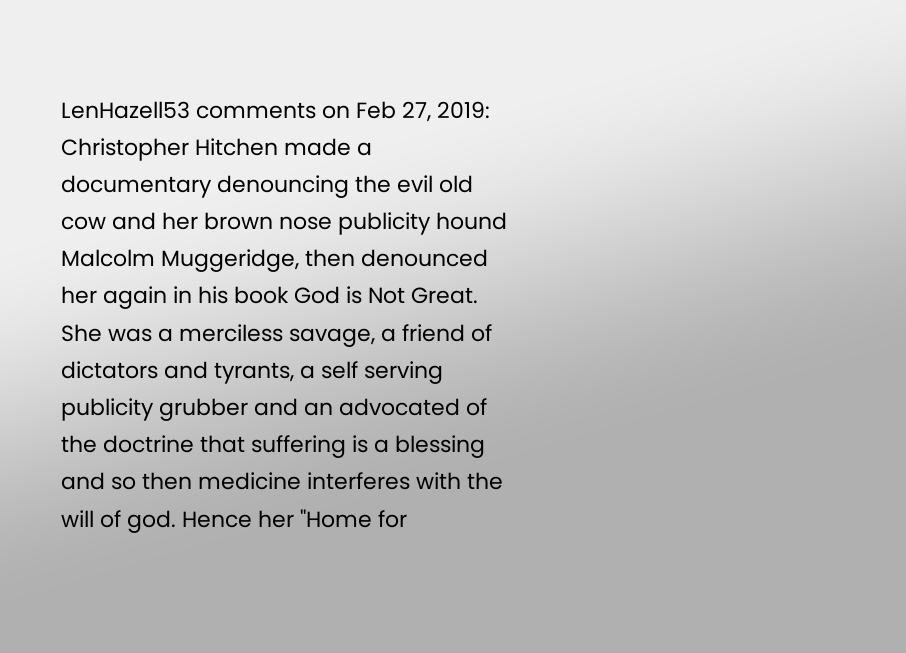LenHazell53 comments on Feb 27, 2019:
Christopher Hitchen made a documentary denouncing the evil old cow and her brown nose publicity hound Malcolm Muggeridge, then denounced her again in his book God is Not Great. She was a merciless savage, a friend of dictators and tyrants, a self serving publicity grubber and an advocated of the doctrine that suffering is a blessing and so then medicine interferes with the will of god. Hence her "Home for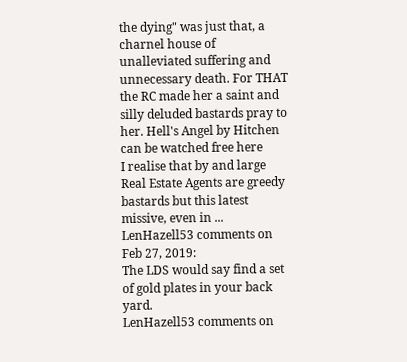the dying" was just that, a charnel house of unalleviated suffering and unnecessary death. For THAT the RC made her a saint and silly deluded bastards pray to her. Hell's Angel by Hitchen can be watched free here
I realise that by and large Real Estate Agents are greedy bastards but this latest missive, even in ...
LenHazell53 comments on Feb 27, 2019:
The LDS would say find a set of gold plates in your back yard.
LenHazell53 comments on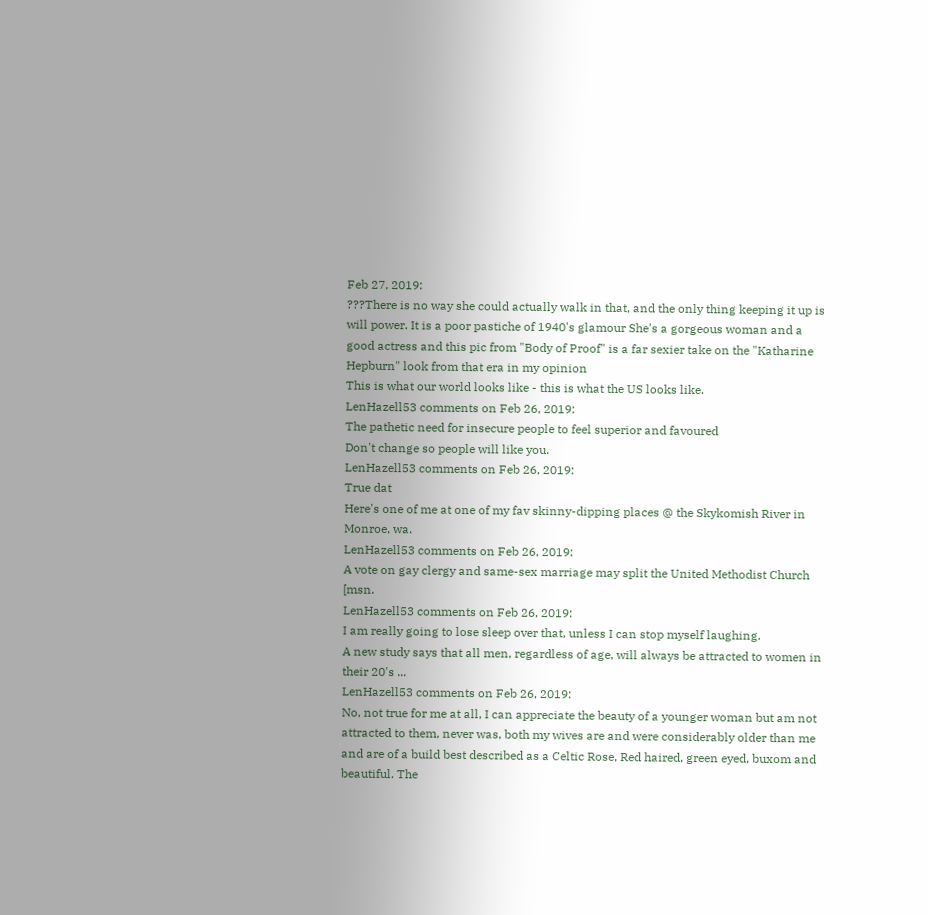Feb 27, 2019:
???There is no way she could actually walk in that, and the only thing keeping it up is will power. It is a poor pastiche of 1940's glamour She's a gorgeous woman and a good actress and this pic from "Body of Proof" is a far sexier take on the "Katharine Hepburn" look from that era in my opinion
This is what our world looks like - this is what the US looks like.
LenHazell53 comments on Feb 26, 2019:
The pathetic need for insecure people to feel superior and favoured
Don't change so people will like you.
LenHazell53 comments on Feb 26, 2019:
True dat
Here's one of me at one of my fav skinny-dipping places @ the Skykomish River in Monroe, wa.
LenHazell53 comments on Feb 26, 2019:
A vote on gay clergy and same-sex marriage may split the United Methodist Church [msn.
LenHazell53 comments on Feb 26, 2019:
I am really going to lose sleep over that, unless I can stop myself laughing.
A new study says that all men, regardless of age, will always be attracted to women in their 20's ...
LenHazell53 comments on Feb 26, 2019:
No, not true for me at all, I can appreciate the beauty of a younger woman but am not attracted to them, never was, both my wives are and were considerably older than me and are of a build best described as a Celtic Rose, Red haired, green eyed, buxom and beautiful. The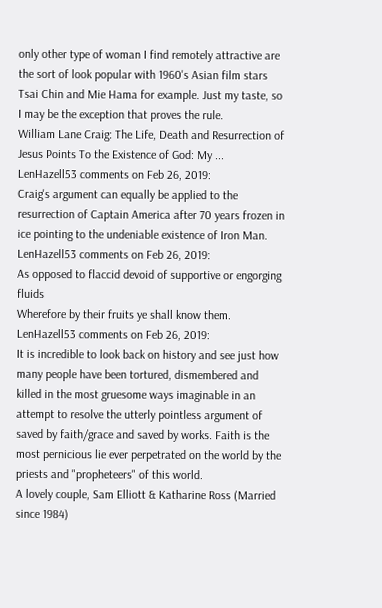only other type of woman I find remotely attractive are the sort of look popular with 1960's Asian film stars Tsai Chin and Mie Hama for example. Just my taste, so I may be the exception that proves the rule.
William Lane Craig: The Life, Death and Resurrection of Jesus Points To the Existence of God: My ...
LenHazell53 comments on Feb 26, 2019:
Craig's argument can equally be applied to the resurrection of Captain America after 70 years frozen in ice pointing to the undeniable existence of Iron Man.
LenHazell53 comments on Feb 26, 2019:
As opposed to flaccid devoid of supportive or engorging fluids
Wherefore by their fruits ye shall know them.
LenHazell53 comments on Feb 26, 2019:
It is incredible to look back on history and see just how many people have been tortured, dismembered and killed in the most gruesome ways imaginable in an attempt to resolve the utterly pointless argument of saved by faith/grace and saved by works. Faith is the most pernicious lie ever perpetrated on the world by the priests and "propheteers" of this world.
A lovely couple, Sam Elliott & Katharine Ross (Married since 1984)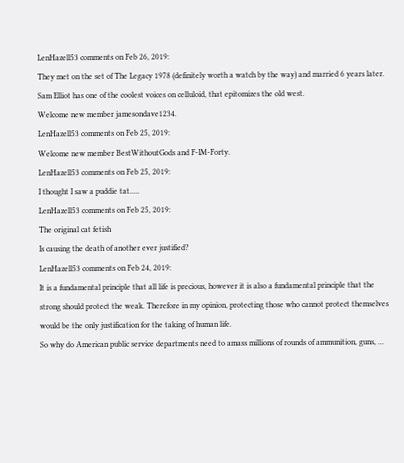LenHazell53 comments on Feb 26, 2019:
They met on the set of The Legacy 1978 (definitely worth a watch by the way) and married 6 years later. Sam Elliot has one of the coolest voices on celluloid, that epitomizes the old west.
Welcome new member jamesondave1234.
LenHazell53 comments on Feb 25, 2019:
Welcome new member BestWithoutGods and F-IM-Forty.
LenHazell53 comments on Feb 25, 2019:
I thought I saw a puddie tat.....
LenHazell53 comments on Feb 25, 2019:
The original cat fetish
Is causing the death of another ever justified?
LenHazell53 comments on Feb 24, 2019:
It is a fundamental principle that all life is precious, however it is also a fundamental principle that the strong should protect the weak. Therefore in my opinion, protecting those who cannot protect themselves would be the only justification for the taking of human life.
So why do American public service departments need to amass millions of rounds of ammunition, guns, ...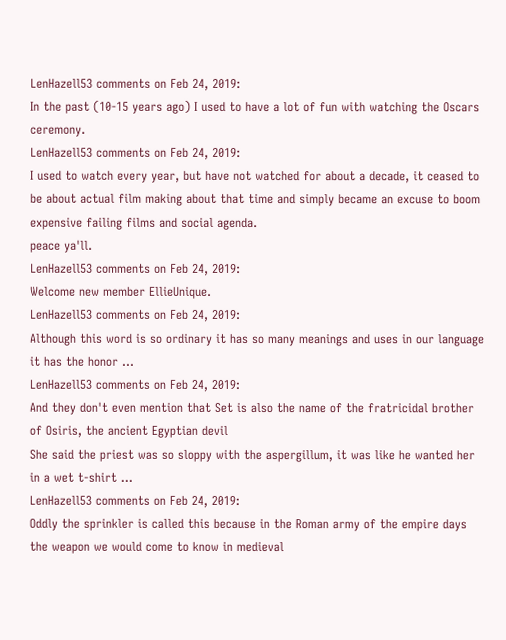LenHazell53 comments on Feb 24, 2019:
In the past (10-15 years ago) I used to have a lot of fun with watching the Oscars ceremony.
LenHazell53 comments on Feb 24, 2019:
I used to watch every year, but have not watched for about a decade, it ceased to be about actual film making about that time and simply became an excuse to boom expensive failing films and social agenda.
peace ya'll.
LenHazell53 comments on Feb 24, 2019:
Welcome new member EllieUnique.
LenHazell53 comments on Feb 24, 2019:
Although this word is so ordinary it has so many meanings and uses in our language it has the honor ...
LenHazell53 comments on Feb 24, 2019:
And they don't even mention that Set is also the name of the fratricidal brother of Osiris, the ancient Egyptian devil
She said the priest was so sloppy with the aspergillum, it was like he wanted her in a wet t-shirt ...
LenHazell53 comments on Feb 24, 2019:
Oddly the sprinkler is called this because in the Roman army of the empire days the weapon we would come to know in medieval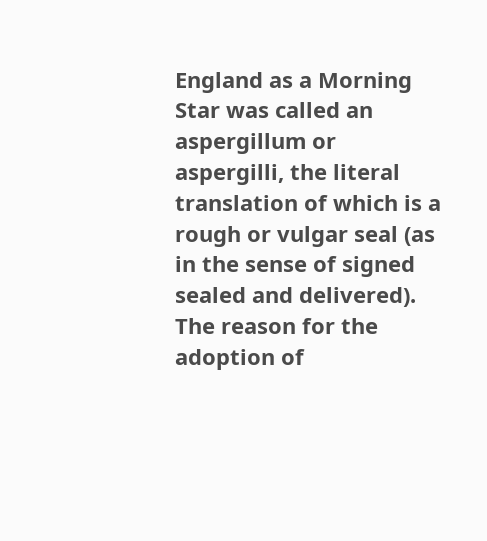England as a Morning Star was called an aspergillum or aspergilli, the literal translation of which is a rough or vulgar seal (as in the sense of signed sealed and delivered). The reason for the adoption of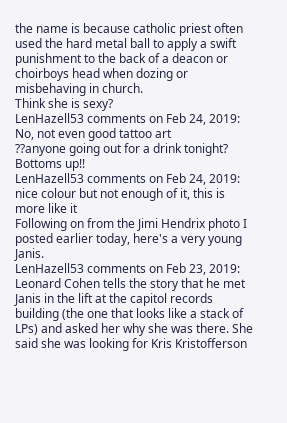the name is because catholic priest often used the hard metal ball to apply a swift punishment to the back of a deacon or choirboys head when dozing or misbehaving in church.
Think she is sexy?
LenHazell53 comments on Feb 24, 2019:
No, not even good tattoo art
??anyone going out for a drink tonight? Bottoms up!!
LenHazell53 comments on Feb 24, 2019:
nice colour but not enough of it, this is more like it
Following on from the Jimi Hendrix photo I posted earlier today, here's a very young Janis.
LenHazell53 comments on Feb 23, 2019:
Leonard Cohen tells the story that he met Janis in the lift at the capitol records building (the one that looks like a stack of LPs) and asked her why she was there. She said she was looking for Kris Kristofferson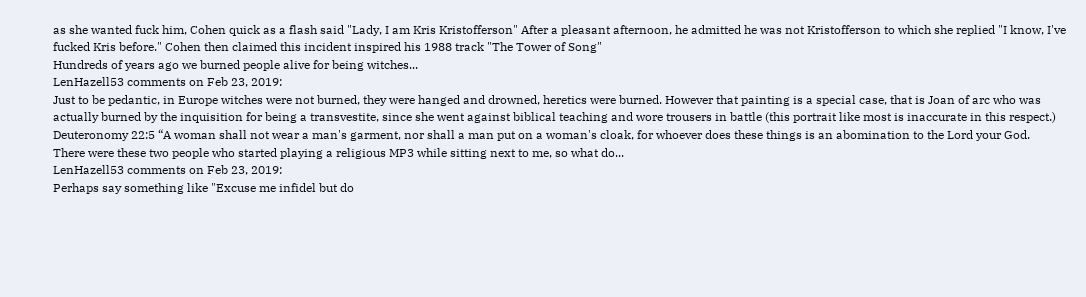as she wanted fuck him, Cohen quick as a flash said "Lady, I am Kris Kristofferson" After a pleasant afternoon, he admitted he was not Kristofferson to which she replied "I know, I've fucked Kris before." Cohen then claimed this incident inspired his 1988 track "The Tower of Song"
Hundreds of years ago we burned people alive for being witches...
LenHazell53 comments on Feb 23, 2019:
Just to be pedantic, in Europe witches were not burned, they were hanged and drowned, heretics were burned. However that painting is a special case, that is Joan of arc who was actually burned by the inquisition for being a transvestite, since she went against biblical teaching and wore trousers in battle (this portrait like most is inaccurate in this respect.) Deuteronomy 22:5 “A woman shall not wear a man's garment, nor shall a man put on a woman's cloak, for whoever does these things is an abomination to the Lord your God.
There were these two people who started playing a religious MP3 while sitting next to me, so what do...
LenHazell53 comments on Feb 23, 2019:
Perhaps say something like "Excuse me infidel but do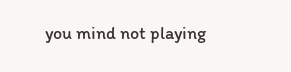you mind not playing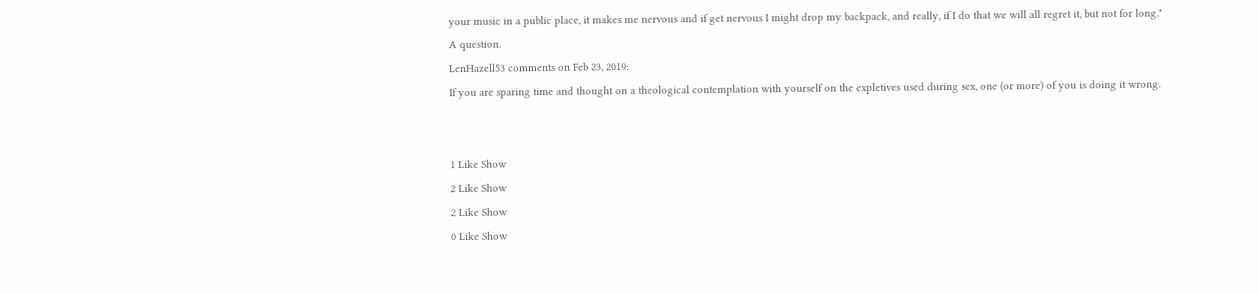your music in a public place, it makes me nervous and if get nervous I might drop my backpack, and really, if I do that we will all regret it, but not for long."
A question.
LenHazell53 comments on Feb 23, 2019:
If you are sparing time and thought on a theological contemplation with yourself on the expletives used during sex, one (or more) of you is doing it wrong.


1 Like Show
2 Like Show
2 Like Show
0 Like Show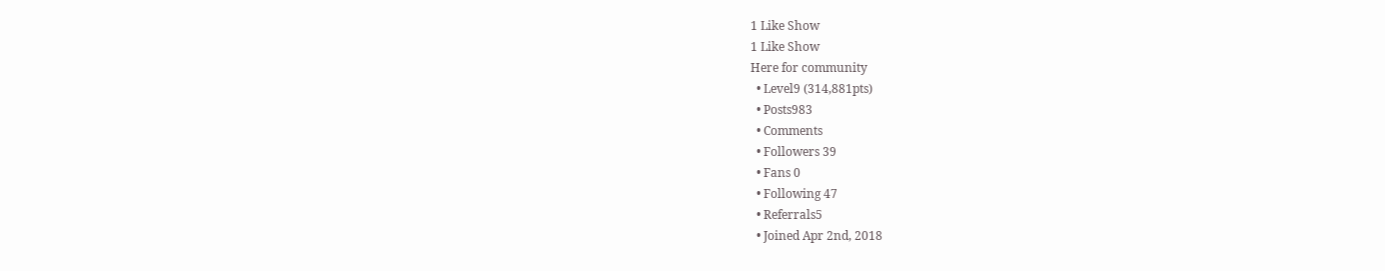1 Like Show
1 Like Show
Here for community
  • Level9 (314,881pts)
  • Posts983
  • Comments
  • Followers 39
  • Fans 0
  • Following 47
  • Referrals5
  • Joined Apr 2nd, 2018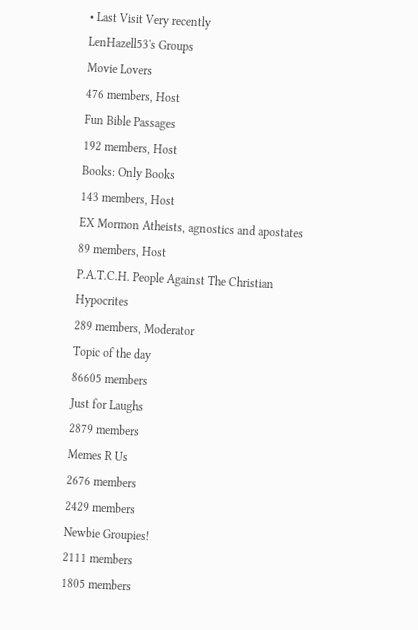• Last Visit Very recently
LenHazell53's Groups
Movie Lovers
476 members, Host
Fun Bible Passages
192 members, Host
Books: Only Books
143 members, Host
EX Mormon Atheists, agnostics and apostates
89 members, Host
P.A.T.C.H. People Against The Christian Hypocrites
289 members, Moderator
Topic of the day
86605 members
Just for Laughs
2879 members
Memes R Us
2676 members
2429 members
Newbie Groupies!
2111 members
1805 members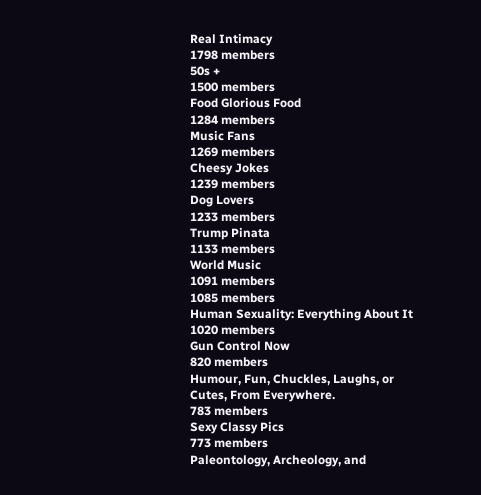Real Intimacy
1798 members
50s +
1500 members
Food Glorious Food
1284 members
Music Fans
1269 members
Cheesy Jokes
1239 members
Dog Lovers
1233 members
Trump Pinata
1133 members
World Music
1091 members
1085 members
Human Sexuality: Everything About It
1020 members
Gun Control Now
820 members
Humour, Fun, Chuckles, Laughs, or Cutes, From Everywhere.
783 members
Sexy Classy Pics
773 members
Paleontology, Archeology, and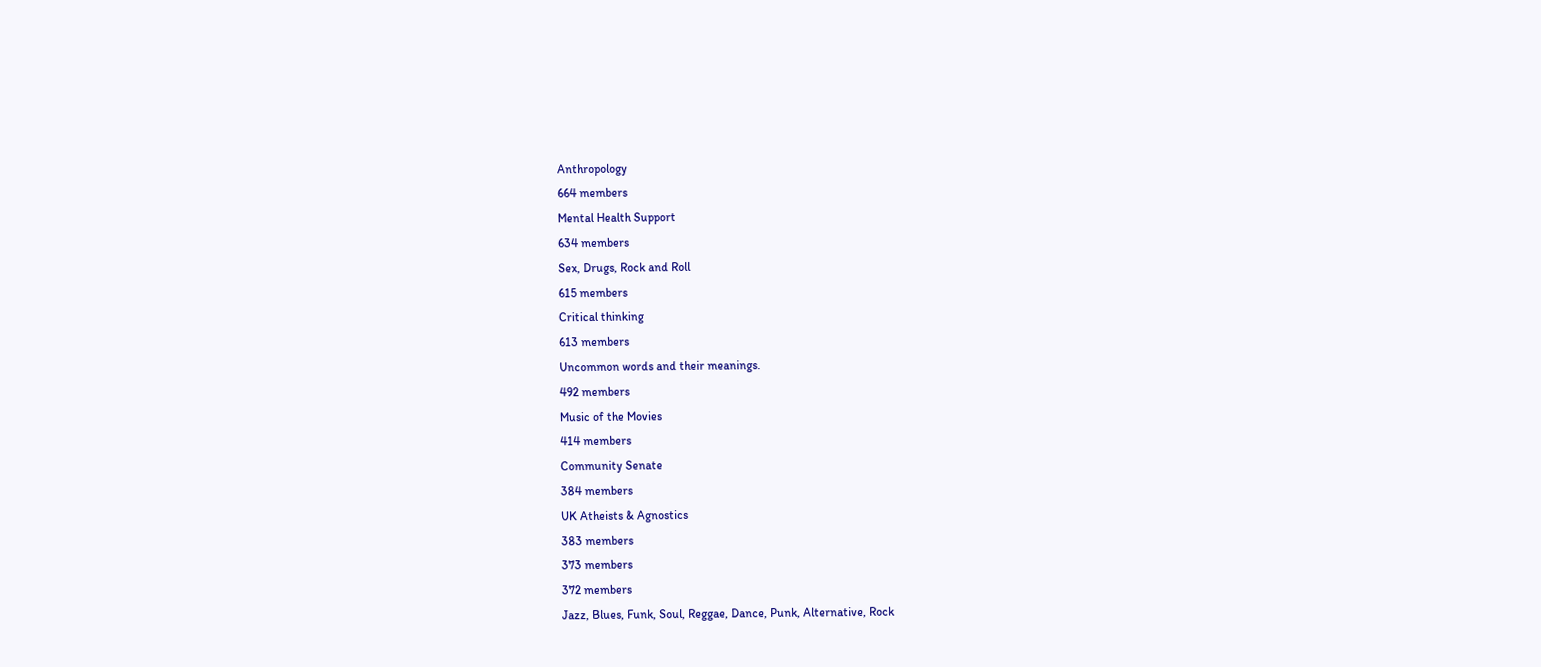Anthropology
664 members
Mental Health Support
634 members
Sex, Drugs, Rock and Roll
615 members
Critical thinking
613 members
Uncommon words and their meanings.
492 members
Music of the Movies
414 members
Community Senate
384 members
UK Atheists & Agnostics
383 members
373 members
372 members
Jazz, Blues, Funk, Soul, Reggae, Dance, Punk, Alternative, Rock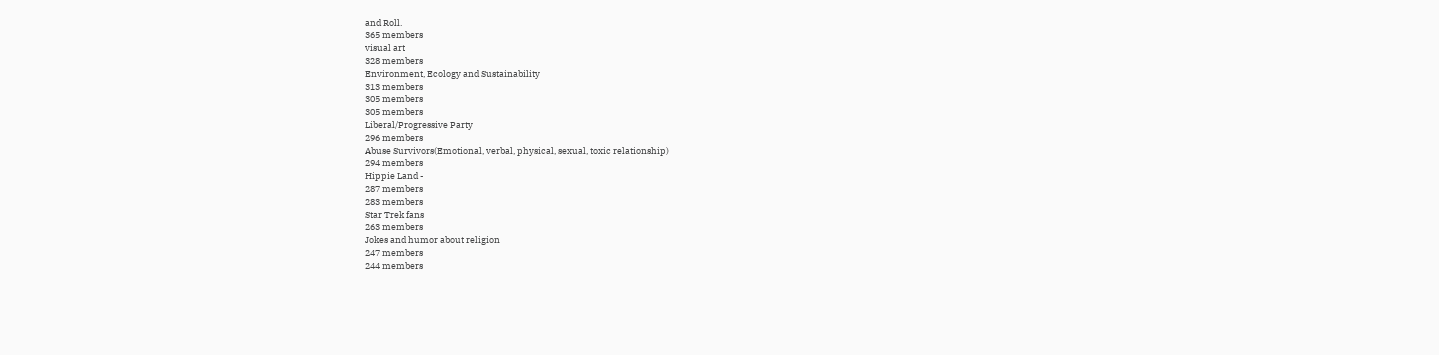and Roll.
365 members
visual art
328 members
Environment, Ecology and Sustainability
313 members
305 members
305 members
Liberal/Progressive Party
296 members
Abuse Survivors(Emotional, verbal, physical, sexual, toxic relationship)
294 members
Hippie Land -
287 members
283 members
Star Trek fans
263 members
Jokes and humor about religion
247 members
244 members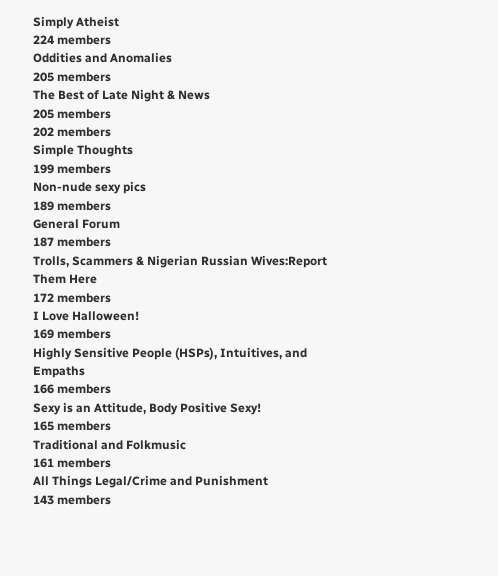Simply Atheist
224 members
Oddities and Anomalies
205 members
The Best of Late Night & News
205 members
202 members
Simple Thoughts
199 members
Non-nude sexy pics
189 members
General Forum
187 members
Trolls, Scammers & Nigerian Russian Wives:Report Them Here
172 members
I Love Halloween!
169 members
Highly Sensitive People (HSPs), Intuitives, and Empaths
166 members
Sexy is an Attitude, Body Positive Sexy!
165 members
Traditional and Folkmusic
161 members
All Things Legal/Crime and Punishment
143 members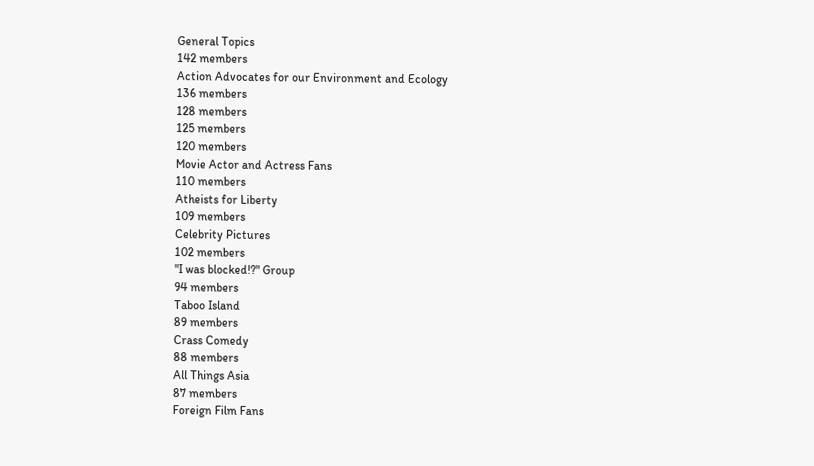General Topics
142 members
Action Advocates for our Environment and Ecology
136 members
128 members
125 members
120 members
Movie Actor and Actress Fans
110 members
Atheists for Liberty
109 members
Celebrity Pictures
102 members
"I was blocked!?" Group
94 members
Taboo Island
89 members
Crass Comedy
88 members
All Things Asia
87 members
Foreign Film Fans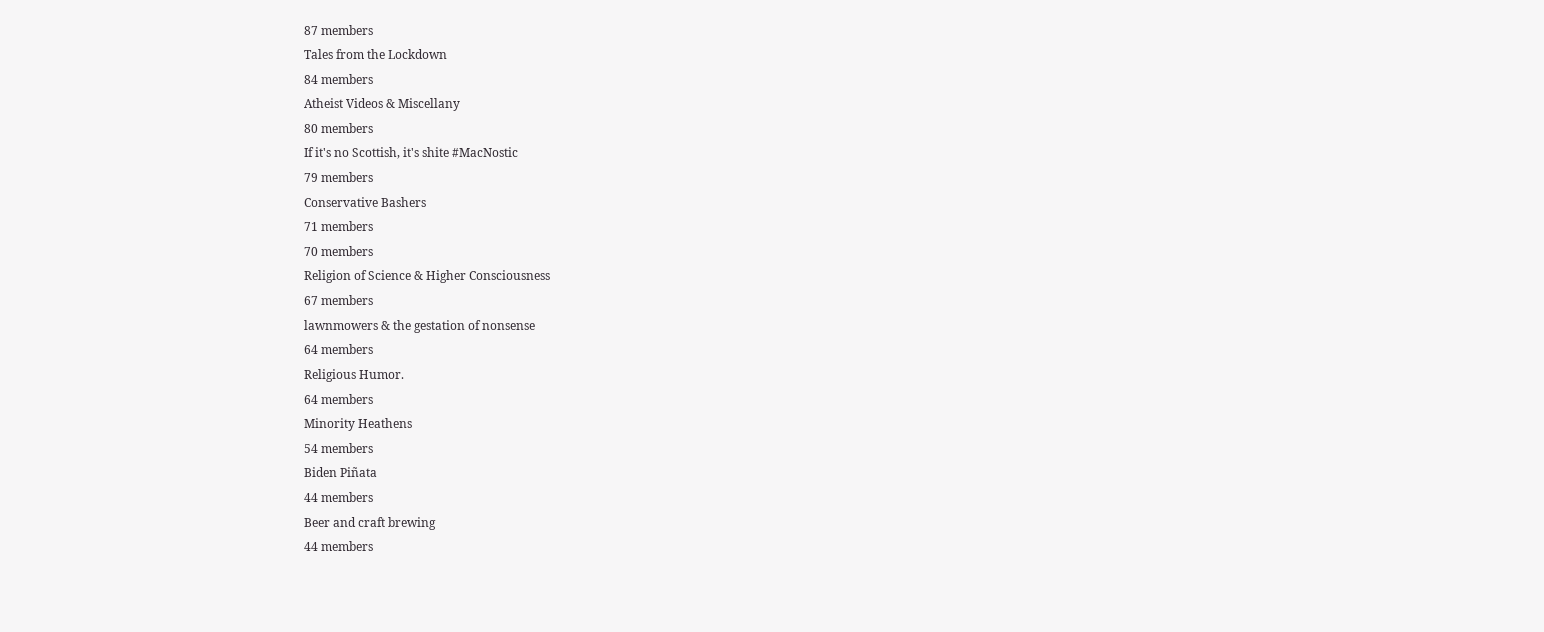87 members
Tales from the Lockdown
84 members
Atheist Videos & Miscellany
80 members
If it's no Scottish, it's shite #MacNostic
79 members
Conservative Bashers
71 members
70 members
Religion of Science & Higher Consciousness
67 members
lawnmowers & the gestation of nonsense
64 members
Religious Humor.
64 members
Minority Heathens
54 members
Biden Piñata
44 members
Beer and craft brewing
44 members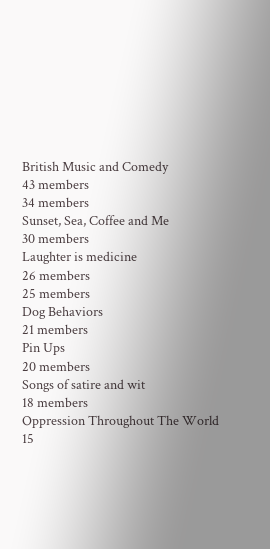British Music and Comedy
43 members
34 members
Sunset, Sea, Coffee and Me
30 members
Laughter is medicine
26 members
25 members
Dog Behaviors
21 members
Pin Ups
20 members
Songs of satire and wit
18 members
Oppression Throughout The World
15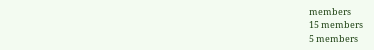members
15 members
5 members